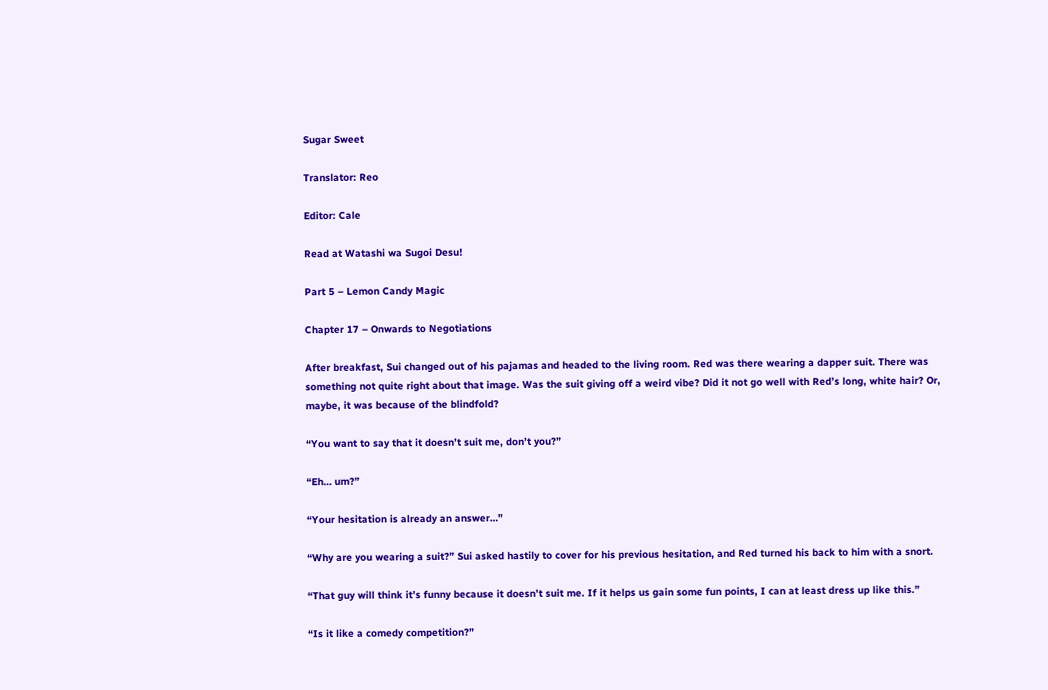Sugar Sweet

Translator: Reo

Editor: Cale

Read at Watashi wa Sugoi Desu!

Part 5 – Lemon Candy Magic

Chapter 17 – Onwards to Negotiations

After breakfast, Sui changed out of his pajamas and headed to the living room. Red was there wearing a dapper suit. There was something not quite right about that image. Was the suit giving off a weird vibe? Did it not go well with Red’s long, white hair? Or, maybe, it was because of the blindfold?

“You want to say that it doesn’t suit me, don’t you?”

“Eh… um?”

“Your hesitation is already an answer…”

“Why are you wearing a suit?” Sui asked hastily to cover for his previous hesitation, and Red turned his back to him with a snort.

“That guy will think it’s funny because it doesn’t suit me. If it helps us gain some fun points, I can at least dress up like this.”

“Is it like a comedy competition?”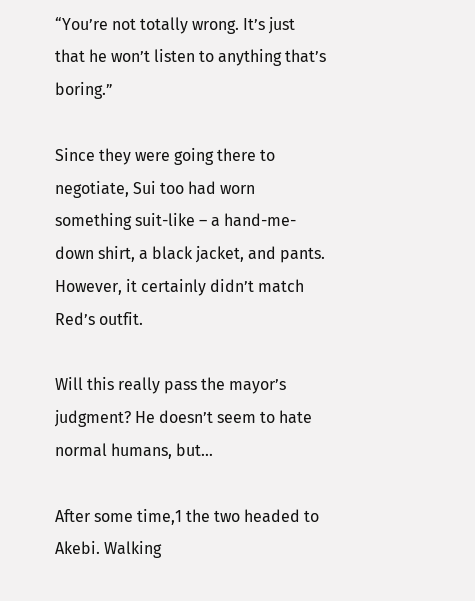“You’re not totally wrong. It’s just that he won’t listen to anything that’s boring.”

Since they were going there to negotiate, Sui too had worn something suit-like – a hand-me-down shirt, a black jacket, and pants. However, it certainly didn’t match Red’s outfit.

Will this really pass the mayor’s judgment? He doesn’t seem to hate normal humans, but…

After some time,1 the two headed to Akebi. Walking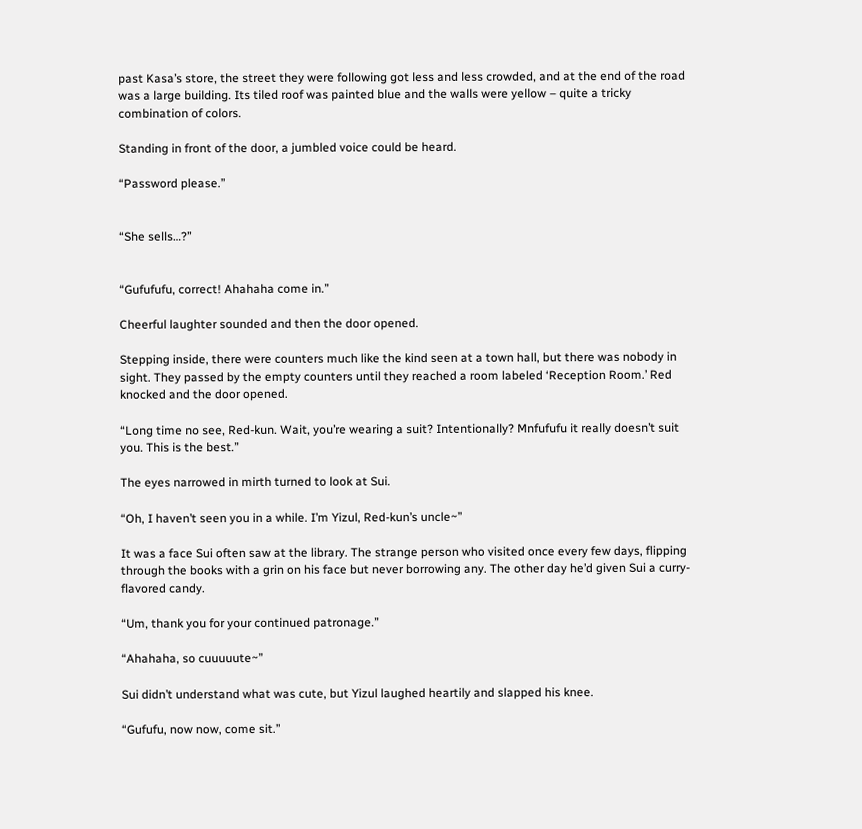past Kasa’s store, the street they were following got less and less crowded, and at the end of the road was a large building. Its tiled roof was painted blue and the walls were yellow – quite a tricky combination of colors.

Standing in front of the door, a jumbled voice could be heard.

“Password please.”


“She sells…?”


“Gufufufu, correct! Ahahaha come in.”

Cheerful laughter sounded and then the door opened.

Stepping inside, there were counters much like the kind seen at a town hall, but there was nobody in sight. They passed by the empty counters until they reached a room labeled ‘Reception Room.’ Red knocked and the door opened.

“Long time no see, Red-kun. Wait, you’re wearing a suit? Intentionally? Mnfufufu it really doesn’t suit you. This is the best.”

The eyes narrowed in mirth turned to look at Sui.

“Oh, I haven’t seen you in a while. I’m Yizul, Red-kun’s uncle~”

It was a face Sui often saw at the library. The strange person who visited once every few days, flipping through the books with a grin on his face but never borrowing any. The other day he’d given Sui a curry-flavored candy.

“Um, thank you for your continued patronage.”

“Ahahaha, so cuuuuute~”

Sui didn’t understand what was cute, but Yizul laughed heartily and slapped his knee.

“Gufufu, now now, come sit.”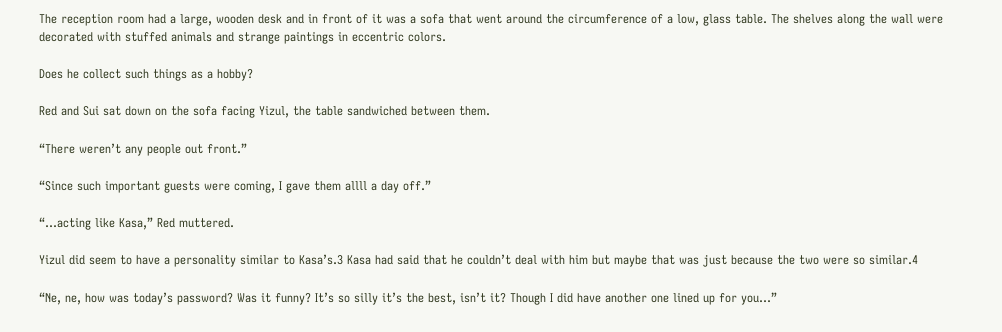The reception room had a large, wooden desk and in front of it was a sofa that went around the circumference of a low, glass table. The shelves along the wall were decorated with stuffed animals and strange paintings in eccentric colors.

Does he collect such things as a hobby?

Red and Sui sat down on the sofa facing Yizul, the table sandwiched between them.

“There weren’t any people out front.”

“Since such important guests were coming, I gave them allll a day off.”

“…acting like Kasa,” Red muttered.

Yizul did seem to have a personality similar to Kasa’s.3 Kasa had said that he couldn’t deal with him but maybe that was just because the two were so similar.4

“Ne, ne, how was today’s password? Was it funny? It’s so silly it’s the best, isn’t it? Though I did have another one lined up for you…”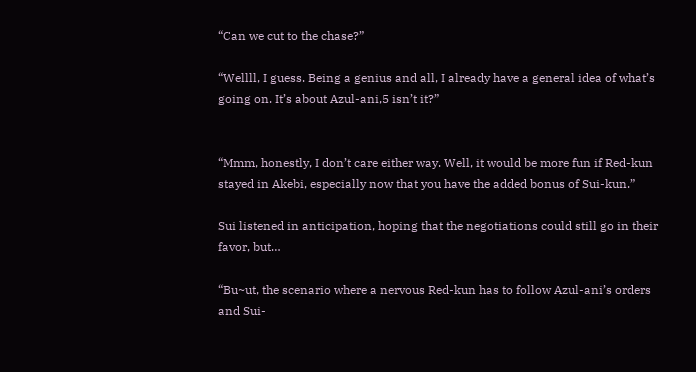“Can we cut to the chase?”

“Wellll, I guess. Being a genius and all, I already have a general idea of what’s going on. It’s about Azul-ani,5 isn’t it?”


“Mmm, honestly, I don’t care either way. Well, it would be more fun if Red-kun stayed in Akebi, especially now that you have the added bonus of Sui-kun.”

Sui listened in anticipation, hoping that the negotiations could still go in their favor, but…

“Bu~ut, the scenario where a nervous Red-kun has to follow Azul-ani’s orders and Sui-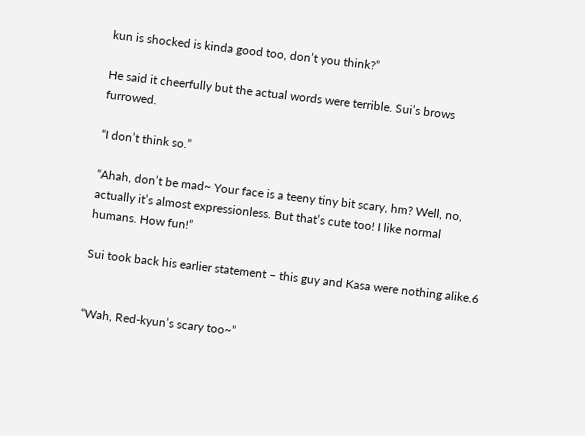kun is shocked is kinda good too, don’t you think?”

He said it cheerfully but the actual words were terrible. Sui’s brows furrowed.

“I don’t think so.”

“Ahah, don’t be mad~ Your face is a teeny tiny bit scary, hm? Well, no, actually it’s almost expressionless. But that’s cute too! I like normal humans. How fun!”

Sui took back his earlier statement – this guy and Kasa were nothing alike.6


“Wah, Red-kyun’s scary too~”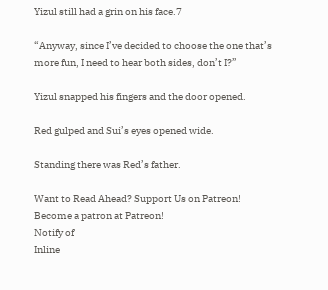Yizul still had a grin on his face.7

“Anyway, since I’ve decided to choose the one that’s more fun, I need to hear both sides, don’t I?”

Yizul snapped his fingers and the door opened.

Red gulped and Sui’s eyes opened wide.

Standing there was Red’s father.

Want to Read Ahead? Support Us on Patreon!
Become a patron at Patreon!
Notify of
Inline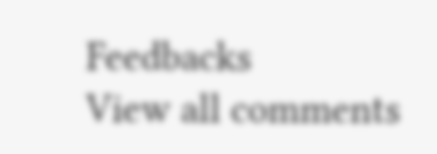Feedbacks
View all comments